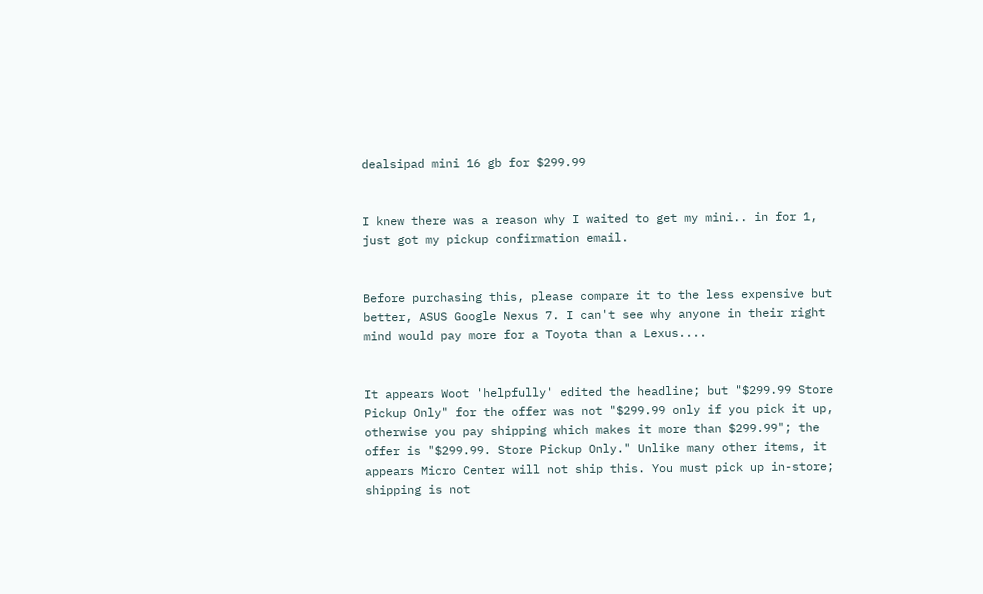dealsipad mini 16 gb for $299.99


I knew there was a reason why I waited to get my mini.. in for 1, just got my pickup confirmation email.


Before purchasing this, please compare it to the less expensive but better, ASUS Google Nexus 7. I can't see why anyone in their right mind would pay more for a Toyota than a Lexus....


It appears Woot 'helpfully' edited the headline; but "$299.99 Store Pickup Only" for the offer was not "$299.99 only if you pick it up, otherwise you pay shipping which makes it more than $299.99"; the offer is "$299.99. Store Pickup Only." Unlike many other items, it appears Micro Center will not ship this. You must pick up in-store; shipping is not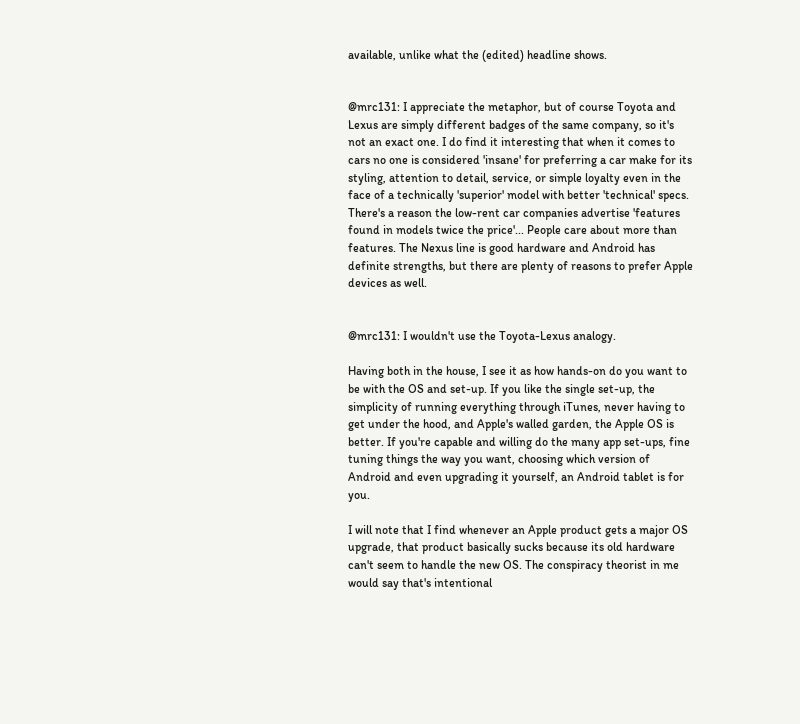available, unlike what the (edited) headline shows.


@mrc131: I appreciate the metaphor, but of course Toyota and Lexus are simply different badges of the same company, so it's not an exact one. I do find it interesting that when it comes to cars no one is considered 'insane' for preferring a car make for its styling, attention to detail, service, or simple loyalty even in the face of a technically 'superior' model with better 'technical' specs. There's a reason the low-rent car companies advertise 'features found in models twice the price'... People care about more than features. The Nexus line is good hardware and Android has definite strengths, but there are plenty of reasons to prefer Apple devices as well.


@mrc131: I wouldn't use the Toyota-Lexus analogy.

Having both in the house, I see it as how hands-on do you want to be with the OS and set-up. If you like the single set-up, the simplicity of running everything through iTunes, never having to get under the hood, and Apple's walled garden, the Apple OS is better. If you're capable and willing do the many app set-ups, fine tuning things the way you want, choosing which version of Android and even upgrading it yourself, an Android tablet is for you.

I will note that I find whenever an Apple product gets a major OS upgrade, that product basically sucks because its old hardware can't seem to handle the new OS. The conspiracy theorist in me would say that's intentional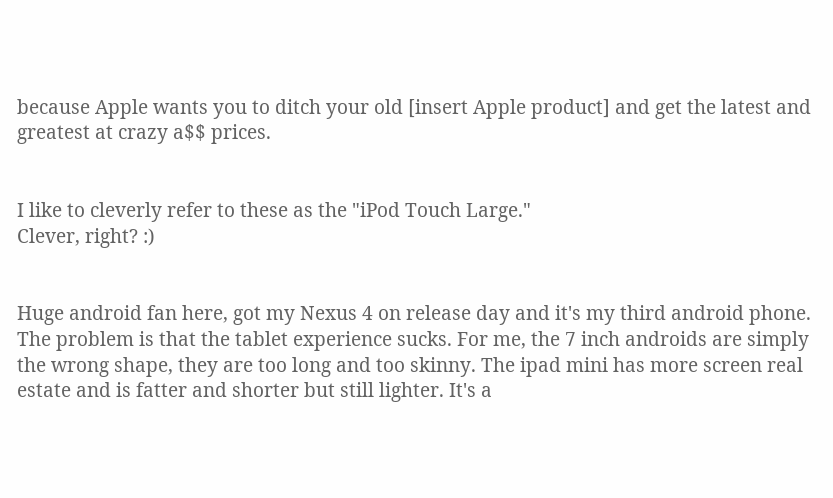because Apple wants you to ditch your old [insert Apple product] and get the latest and greatest at crazy a$$ prices.


I like to cleverly refer to these as the "iPod Touch Large."
Clever, right? :)


Huge android fan here, got my Nexus 4 on release day and it's my third android phone. The problem is that the tablet experience sucks. For me, the 7 inch androids are simply the wrong shape, they are too long and too skinny. The ipad mini has more screen real estate and is fatter and shorter but still lighter. It's a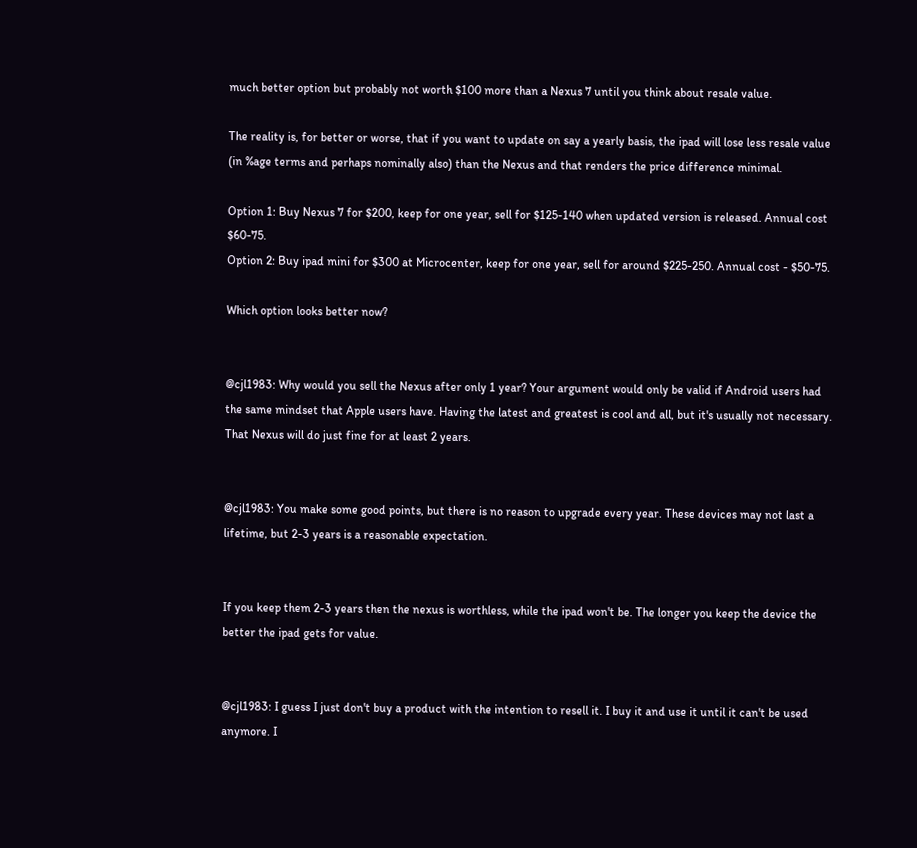much better option but probably not worth $100 more than a Nexus 7 until you think about resale value.

The reality is, for better or worse, that if you want to update on say a yearly basis, the ipad will lose less resale value (in %age terms and perhaps nominally also) than the Nexus and that renders the price difference minimal.

Option 1: Buy Nexus 7 for $200, keep for one year, sell for $125-140 when updated version is released. Annual cost $60-75.
Option 2: Buy ipad mini for $300 at Microcenter, keep for one year, sell for around $225-250. Annual cost - $50-75.

Which option looks better now?


@cjl1983: Why would you sell the Nexus after only 1 year? Your argument would only be valid if Android users had the same mindset that Apple users have. Having the latest and greatest is cool and all, but it's usually not necessary. That Nexus will do just fine for at least 2 years.


@cjl1983: You make some good points, but there is no reason to upgrade every year. These devices may not last a lifetime, but 2-3 years is a reasonable expectation.


If you keep them 2-3 years then the nexus is worthless, while the ipad won't be. The longer you keep the device the better the ipad gets for value.


@cjl1983: I guess I just don't buy a product with the intention to resell it. I buy it and use it until it can't be used anymore. I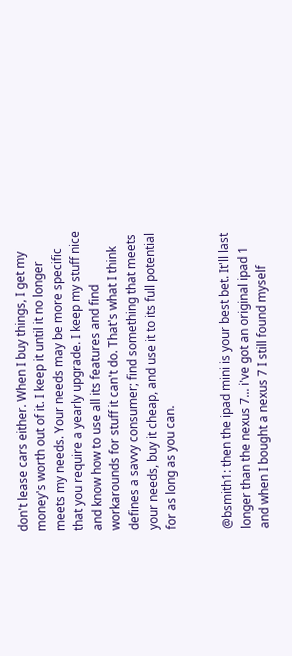don't lease cars either. When I buy things, I get my money's worth out of it. I keep it until it no longer meets my needs. Your needs may be more specific that you require a yearly upgrade. I keep my stuff nice and know how to use all its features and find workarounds for stuff it can't do. That's what I think defines a savvy consumer; find something that meets your needs, buy it cheap, and use it to its full potential for as long as you can.


@bsmith1: then the ipad mini is your best bet. It'll last longer than the nexus 7... i've got an original ipad 1 and when I bought a nexus 7 I still found myself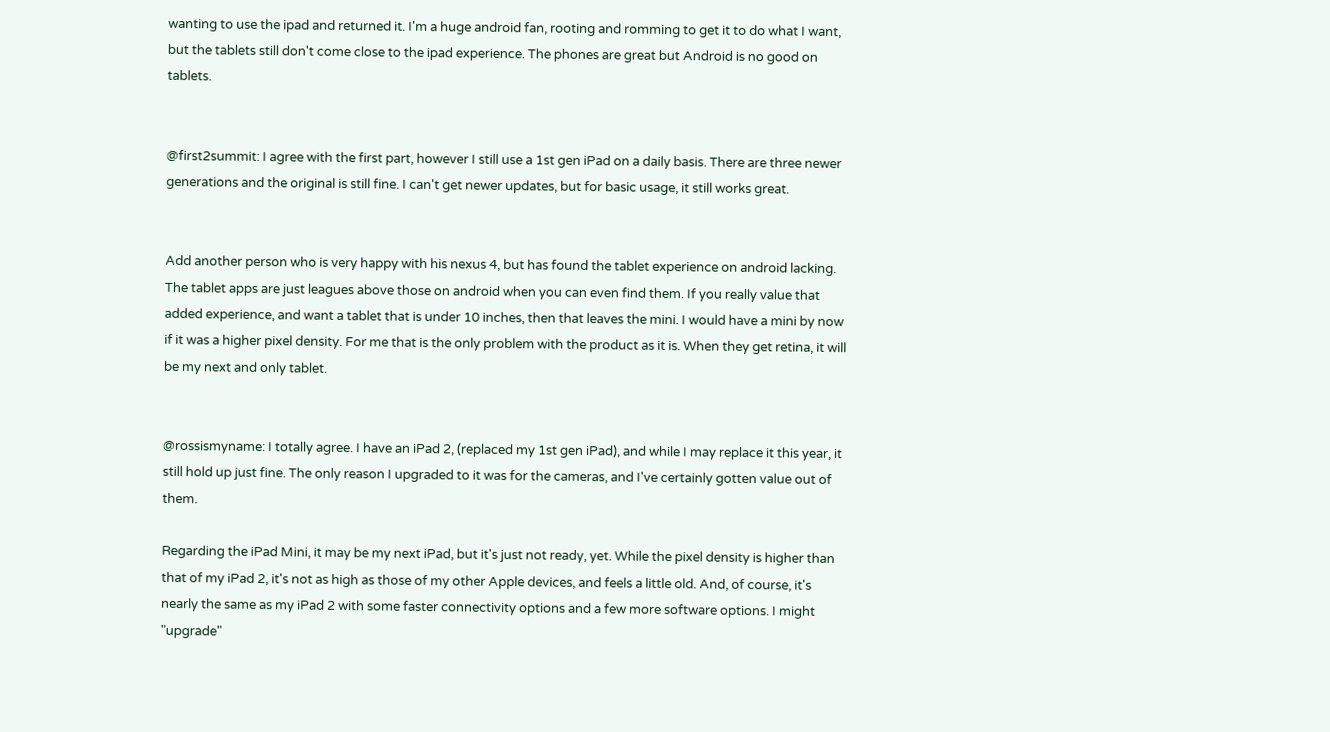wanting to use the ipad and returned it. I'm a huge android fan, rooting and romming to get it to do what I want, but the tablets still don't come close to the ipad experience. The phones are great but Android is no good on tablets.


@first2summit: I agree with the first part, however I still use a 1st gen iPad on a daily basis. There are three newer generations and the original is still fine. I can't get newer updates, but for basic usage, it still works great.


Add another person who is very happy with his nexus 4, but has found the tablet experience on android lacking. The tablet apps are just leagues above those on android when you can even find them. If you really value that added experience, and want a tablet that is under 10 inches, then that leaves the mini. I would have a mini by now if it was a higher pixel density. For me that is the only problem with the product as it is. When they get retina, it will be my next and only tablet.


@rossismyname: I totally agree. I have an iPad 2, (replaced my 1st gen iPad), and while I may replace it this year, it still hold up just fine. The only reason I upgraded to it was for the cameras, and I've certainly gotten value out of them.

Regarding the iPad Mini, it may be my next iPad, but it's just not ready, yet. While the pixel density is higher than that of my iPad 2, it's not as high as those of my other Apple devices, and feels a little old. And, of course, it's nearly the same as my iPad 2 with some faster connectivity options and a few more software options. I might "upgrade"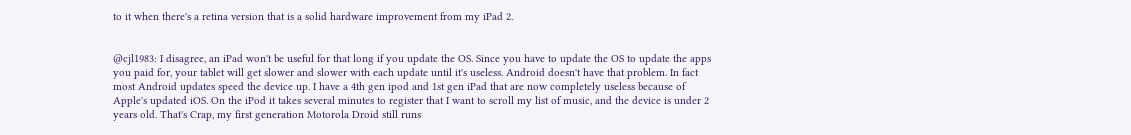to it when there's a retina version that is a solid hardware improvement from my iPad 2.


@cjl1983: I disagree, an iPad won't be useful for that long if you update the OS. Since you have to update the OS to update the apps you paid for, your tablet will get slower and slower with each update until it's useless. Android doesn't have that problem. In fact most Android updates speed the device up. I have a 4th gen ipod and 1st gen iPad that are now completely useless because of Apple's updated iOS. On the iPod it takes several minutes to register that I want to scroll my list of music, and the device is under 2 years old. That's Crap, my first generation Motorola Droid still runs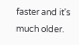faster and it's much older.